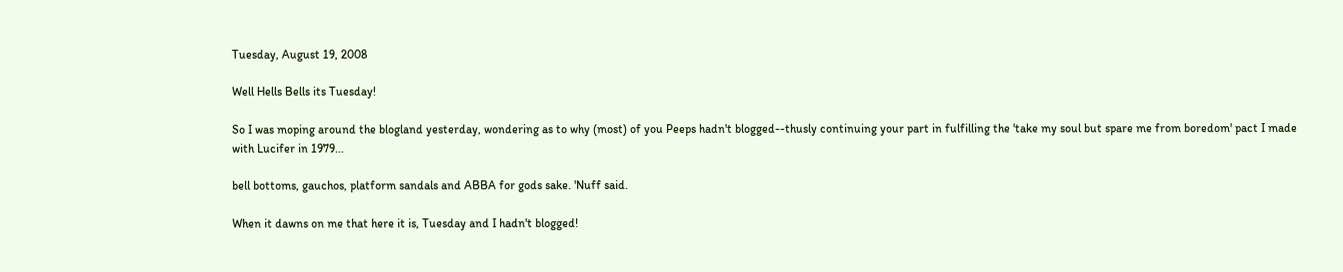Tuesday, August 19, 2008

Well Hells Bells its Tuesday!

So I was moping around the blogland yesterday, wondering as to why (most) of you Peeps hadn't blogged--thusly continuing your part in fulfilling the 'take my soul but spare me from boredom' pact I made with Lucifer in 1979...

bell bottoms, gauchos, platform sandals and ABBA for gods sake. 'Nuff said.

When it dawns on me that here it is, Tuesday and I hadn't blogged!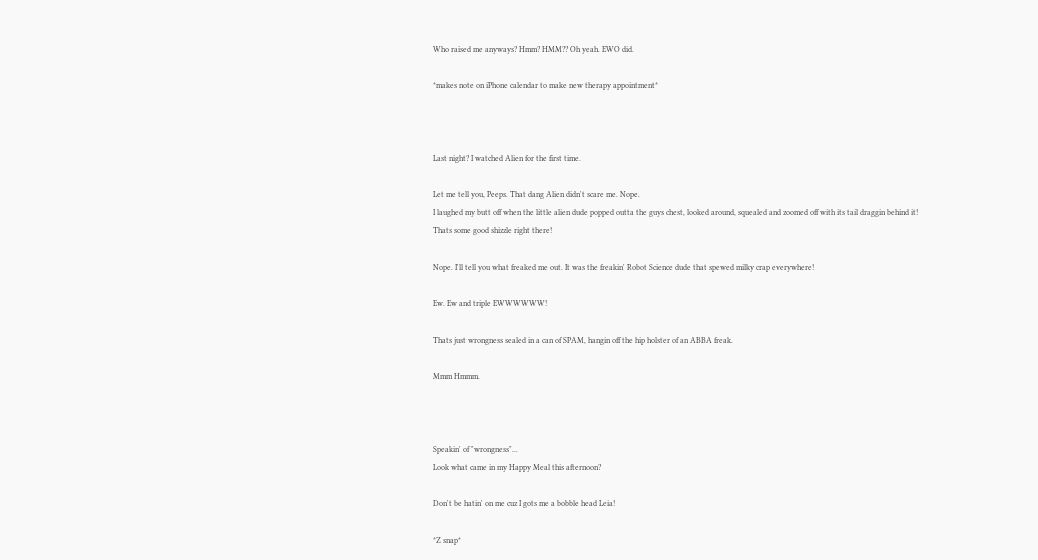Who raised me anyways? Hmm? HMM?? Oh yeah. EWO did.

*makes note on iPhone calendar to make new therapy appointment*



Last night? I watched Alien for the first time.

Let me tell you, Peeps. That dang Alien didn't scare me. Nope.
I laughed my butt off when the little alien dude popped outta the guys chest, looked around, squealed and zoomed off with its tail draggin behind it!
Thats some good shizzle right there!

Nope. I'll tell you what freaked me out. It was the freakin' Robot Science dude that spewed milky crap everywhere!

Ew. Ew and triple EWWWWWW!

Thats just wrongness sealed in a can of SPAM, hangin off the hip holster of an ABBA freak.

Mmm Hmmm.



Speakin' of "wrongness"...
Look what came in my Happy Meal this afternoon?

Don't be hatin' on me cuz I gots me a bobble head Leia!

*Z snap*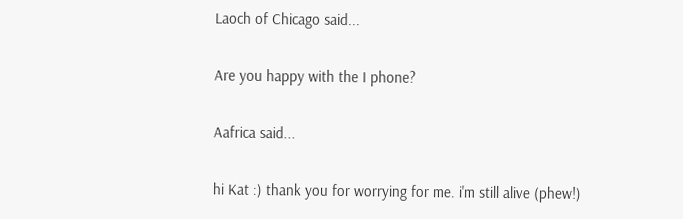Laoch of Chicago said...

Are you happy with the I phone?

Aafrica said...

hi Kat :) thank you for worrying for me. i'm still alive (phew!)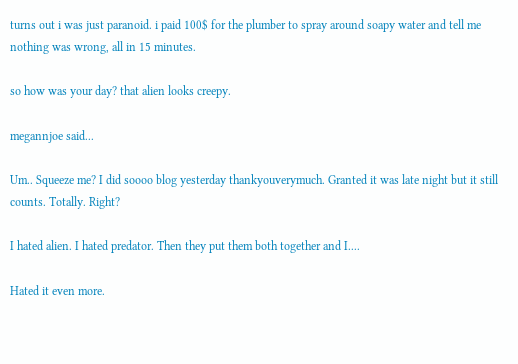turns out i was just paranoid. i paid 100$ for the plumber to spray around soapy water and tell me nothing was wrong, all in 15 minutes.

so how was your day? that alien looks creepy.

megannjoe said...

Um.. Squeeze me? I did soooo blog yesterday thankyouverymuch. Granted it was late night but it still counts. Totally. Right?

I hated alien. I hated predator. Then they put them both together and I....

Hated it even more.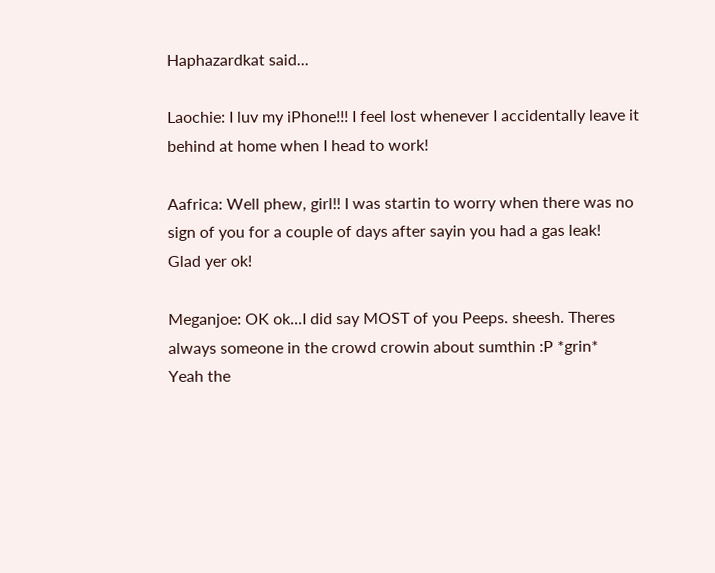Haphazardkat said...

Laochie: I luv my iPhone!!! I feel lost whenever I accidentally leave it behind at home when I head to work!

Aafrica: Well phew, girl!! I was startin to worry when there was no sign of you for a couple of days after sayin you had a gas leak!
Glad yer ok!

Meganjoe: OK ok...I did say MOST of you Peeps. sheesh. Theres always someone in the crowd crowin about sumthin :P *grin*
Yeah the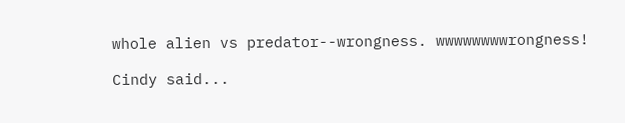whole alien vs predator--wrongness. wwwwwwwwrongness!

Cindy said...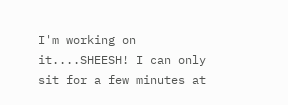I'm working on it....SHEESH! I can only sit for a few minutes at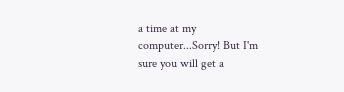a time at my computer...Sorry! But I'm sure you will get a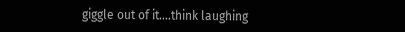giggle out of it....think laughing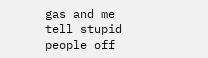gas and me tell stupid people off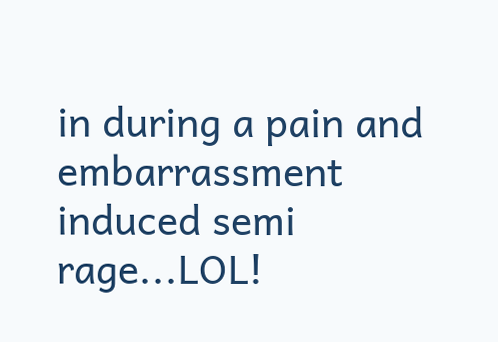in during a pain and embarrassment induced semi rage...LOL!